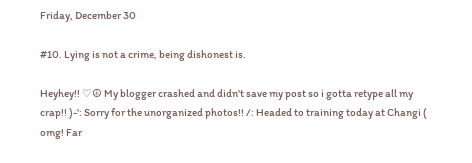Friday, December 30

#10. Lying is not a crime, being dishonest is.

Heyhey!! ♡☮ My blogger crashed and didn't save my post so i gotta retype all my crap!! )-': Sorry for the unorganized photos!! /: Headed to training today at Changi ( omg! Far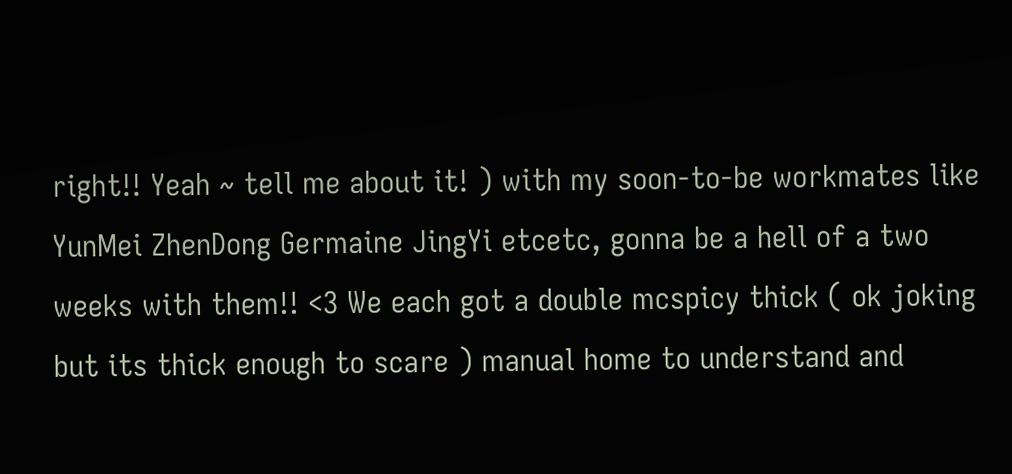right!! Yeah ~ tell me about it! ) with my soon-to-be workmates like YunMei ZhenDong Germaine JingYi etcetc, gonna be a hell of a two weeks with them!! <3 We each got a double mcspicy thick ( ok joking but its thick enough to scare ) manual home to understand and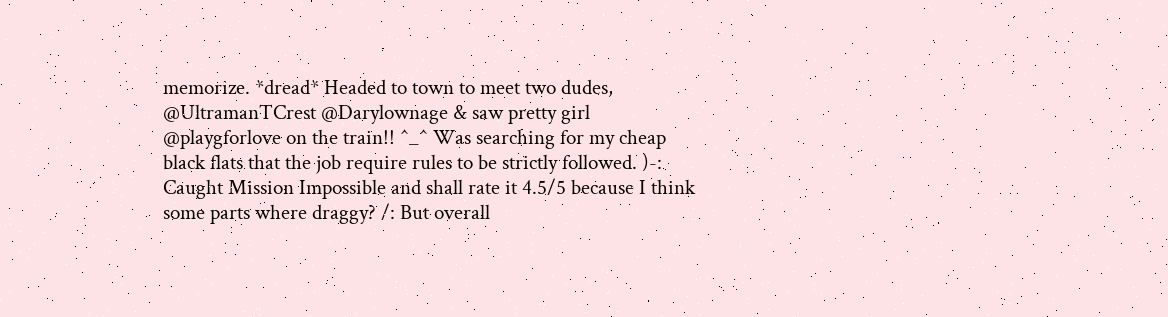memorize. *dread* Headed to town to meet two dudes, @UltramanTCrest @Darylownage & saw pretty girl @playgforlove on the train!! ^_^ Was searching for my cheap black flats that the job require rules to be strictly followed. )-: Caught Mission Impossible and shall rate it 4.5/5 because I think some parts where draggy? /: But overall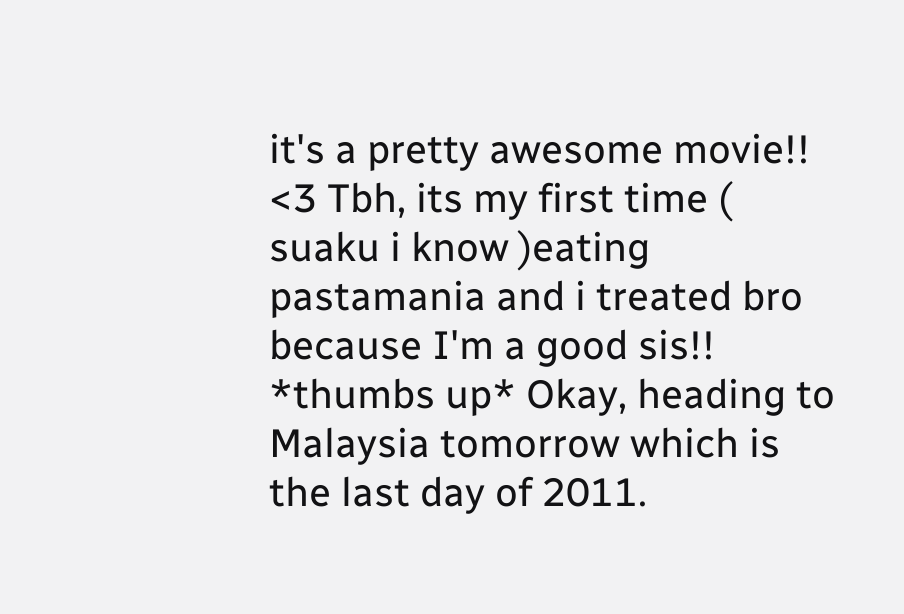it's a pretty awesome movie!! <3 Tbh, its my first time ( suaku i know )eating pastamania and i treated bro because I'm a good sis!! *thumbs up* Okay, heading to Malaysia tomorrow which is the last day of 2011.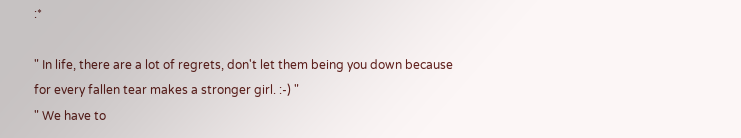:*

" In life, there are a lot of regrets, don't let them being you down because for every fallen tear makes a stronger girl. :-) "
" We have to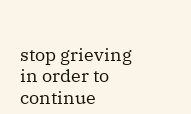stop grieving in order to continue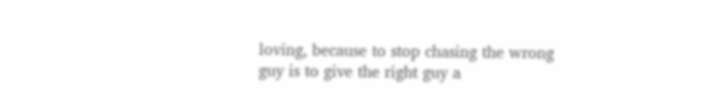loving, because to stop chasing the wrong guy is to give the right guy a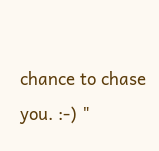chance to chase you. :-) "